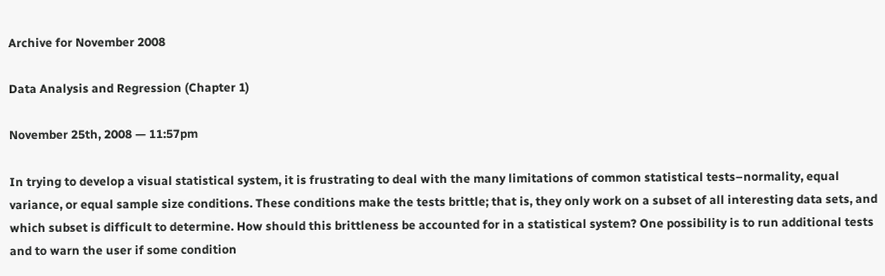Archive for November 2008

Data Analysis and Regression (Chapter 1)

November 25th, 2008 — 11:57pm

In trying to develop a visual statistical system, it is frustrating to deal with the many limitations of common statistical tests–normality, equal variance, or equal sample size conditions. These conditions make the tests brittle; that is, they only work on a subset of all interesting data sets, and which subset is difficult to determine. How should this brittleness be accounted for in a statistical system? One possibility is to run additional tests and to warn the user if some condition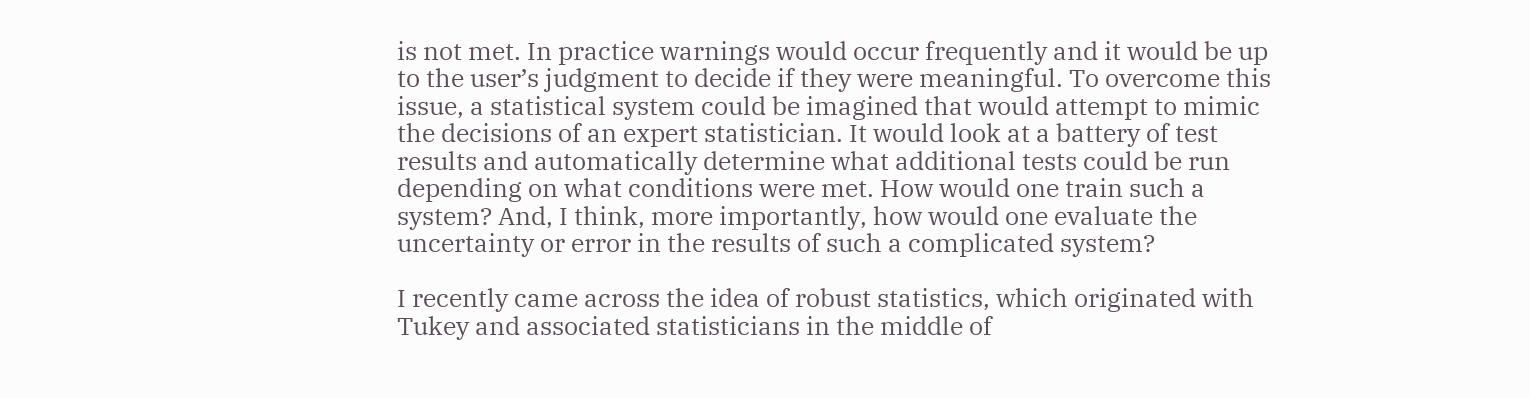is not met. In practice warnings would occur frequently and it would be up to the user’s judgment to decide if they were meaningful. To overcome this issue, a statistical system could be imagined that would attempt to mimic the decisions of an expert statistician. It would look at a battery of test results and automatically determine what additional tests could be run depending on what conditions were met. How would one train such a system? And, I think, more importantly, how would one evaluate the uncertainty or error in the results of such a complicated system?

I recently came across the idea of robust statistics, which originated with Tukey and associated statisticians in the middle of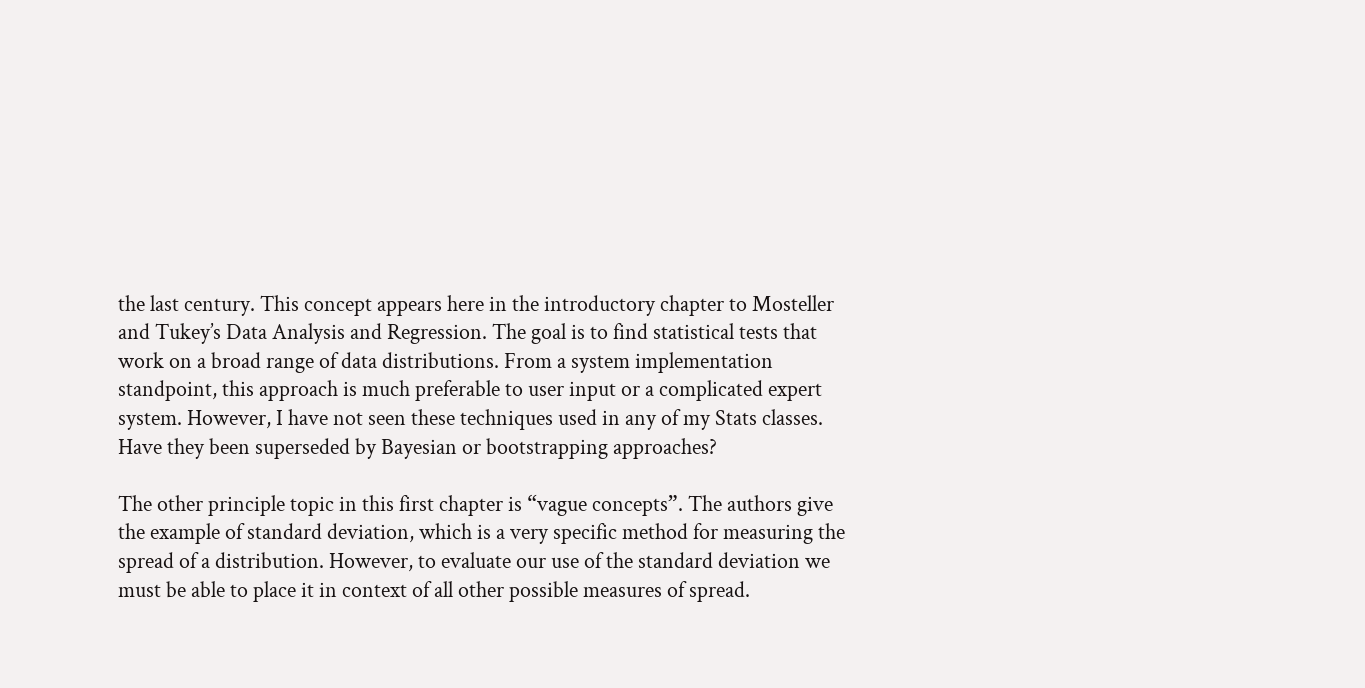the last century. This concept appears here in the introductory chapter to Mosteller and Tukey’s Data Analysis and Regression. The goal is to find statistical tests that work on a broad range of data distributions. From a system implementation standpoint, this approach is much preferable to user input or a complicated expert system. However, I have not seen these techniques used in any of my Stats classes. Have they been superseded by Bayesian or bootstrapping approaches?

The other principle topic in this first chapter is “vague concepts”. The authors give the example of standard deviation, which is a very specific method for measuring the spread of a distribution. However, to evaluate our use of the standard deviation we must be able to place it in context of all other possible measures of spread.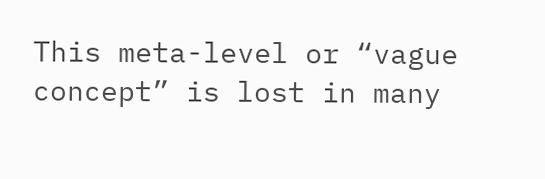This meta-level or “vague concept” is lost in many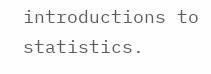introductions to statistics.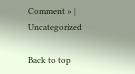Comment » | Uncategorized

Back to top